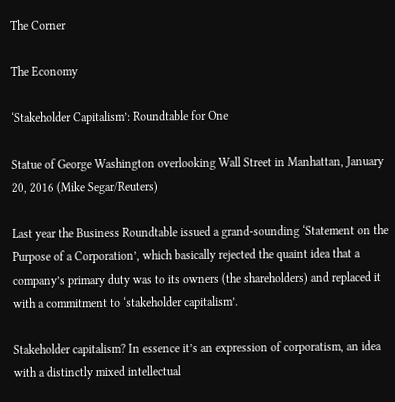The Corner

The Economy

‘Stakeholder Capitalism’: Roundtable for One

Statue of George Washington overlooking Wall Street in Manhattan, January 20, 2016 (Mike Segar/Reuters)

Last year the Business Roundtable issued a grand-sounding ‘Statement on the Purpose of a Corporation’, which basically rejected the quaint idea that a company’s primary duty was to its owners (the shareholders) and replaced it with a commitment to ‘stakeholder capitalism’.

Stakeholder capitalism? In essence it’s an expression of corporatism, an idea with a distinctly mixed intellectual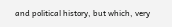and political history, but which, very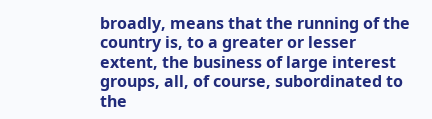broadly, means that the running of the country is, to a greater or lesser extent, the business of large interest groups, all, of course, subordinated to the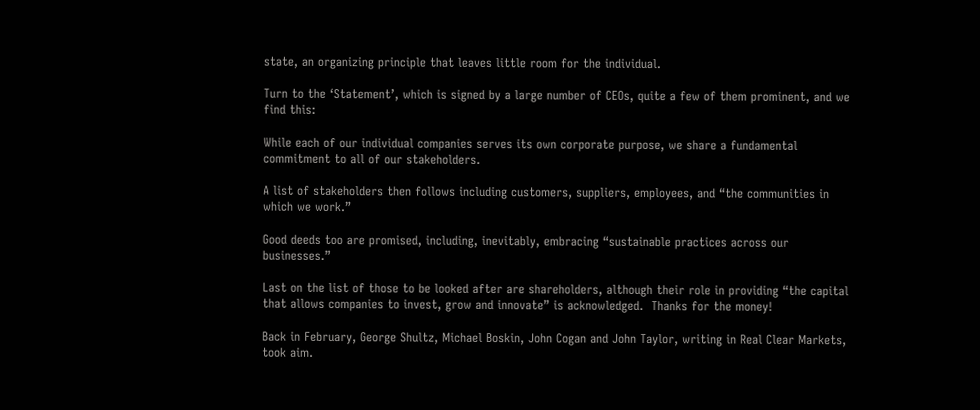state, an organizing principle that leaves little room for the individual.

Turn to the ‘Statement’, which is signed by a large number of CEOs, quite a few of them prominent, and we find this:

While each of our individual companies serves its own corporate purpose, we share a fundamental commitment to all of our stakeholders.

A list of stakeholders then follows including customers, suppliers, employees, and “the communities in which we work.”

Good deeds too are promised, including, inevitably, embracing “sustainable practices across our businesses.”

Last on the list of those to be looked after are shareholders, although their role in providing “the capital that allows companies to invest, grow and innovate” is acknowledged.  Thanks for the money!

Back in February, George Shultz, Michael Boskin, John Cogan and John Taylor, writing in Real Clear Markets, took aim.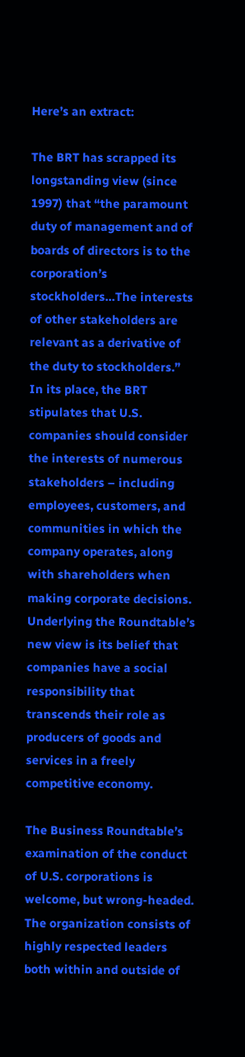Here’s an extract:

The BRT has scrapped its longstanding view (since 1997) that “the paramount duty of management and of boards of directors is to the corporation’s stockholders…The interests of other stakeholders are relevant as a derivative of the duty to stockholders.”  In its place, the BRT stipulates that U.S. companies should consider the interests of numerous stakeholders – including employees, customers, and communities in which the company operates, along with shareholders when making corporate decisions. Underlying the Roundtable’s new view is its belief that companies have a social responsibility that transcends their role as producers of goods and services in a freely competitive economy.

The Business Roundtable’s examination of the conduct of U.S. corporations is welcome, but wrong-headed. The organization consists of highly respected leaders both within and outside of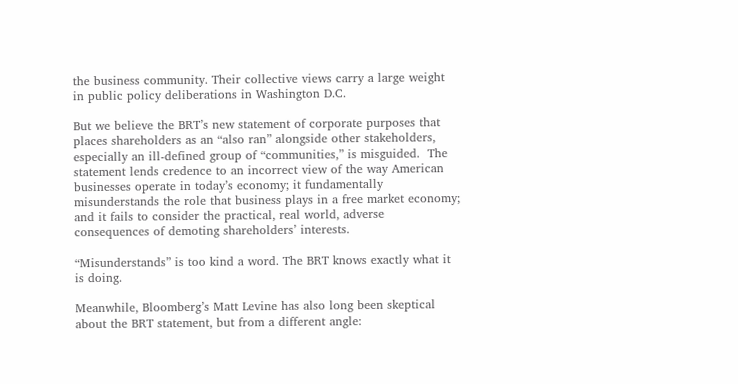the business community. Their collective views carry a large weight in public policy deliberations in Washington D.C.

But we believe the BRT’s new statement of corporate purposes that places shareholders as an “also ran” alongside other stakeholders, especially an ill-defined group of “communities,” is misguided.  The statement lends credence to an incorrect view of the way American businesses operate in today’s economy; it fundamentally misunderstands the role that business plays in a free market economy; and it fails to consider the practical, real world, adverse consequences of demoting shareholders’ interests.

“Misunderstands” is too kind a word. The BRT knows exactly what it is doing.

Meanwhile, Bloomberg’s Matt Levine has also long been skeptical about the BRT statement, but from a different angle: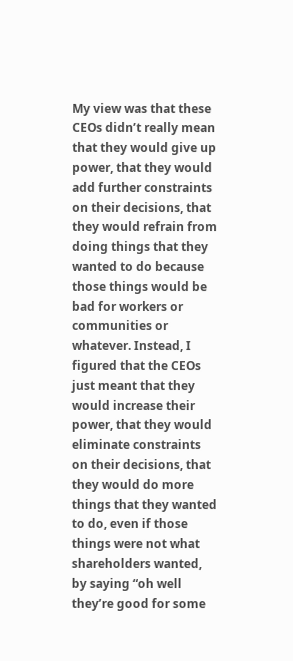My view was that these CEOs didn’t really mean that they would give up power, that they would add further constraints on their decisions, that they would refrain from doing things that they wanted to do because those things would be bad for workers or communities or whatever. Instead, I figured that the CEOs just meant that they would increase their power, that they would eliminate constraints on their decisions, that they would do more things that they wanted to do, even if those things were not what shareholders wanted, by saying “oh well they’re good for some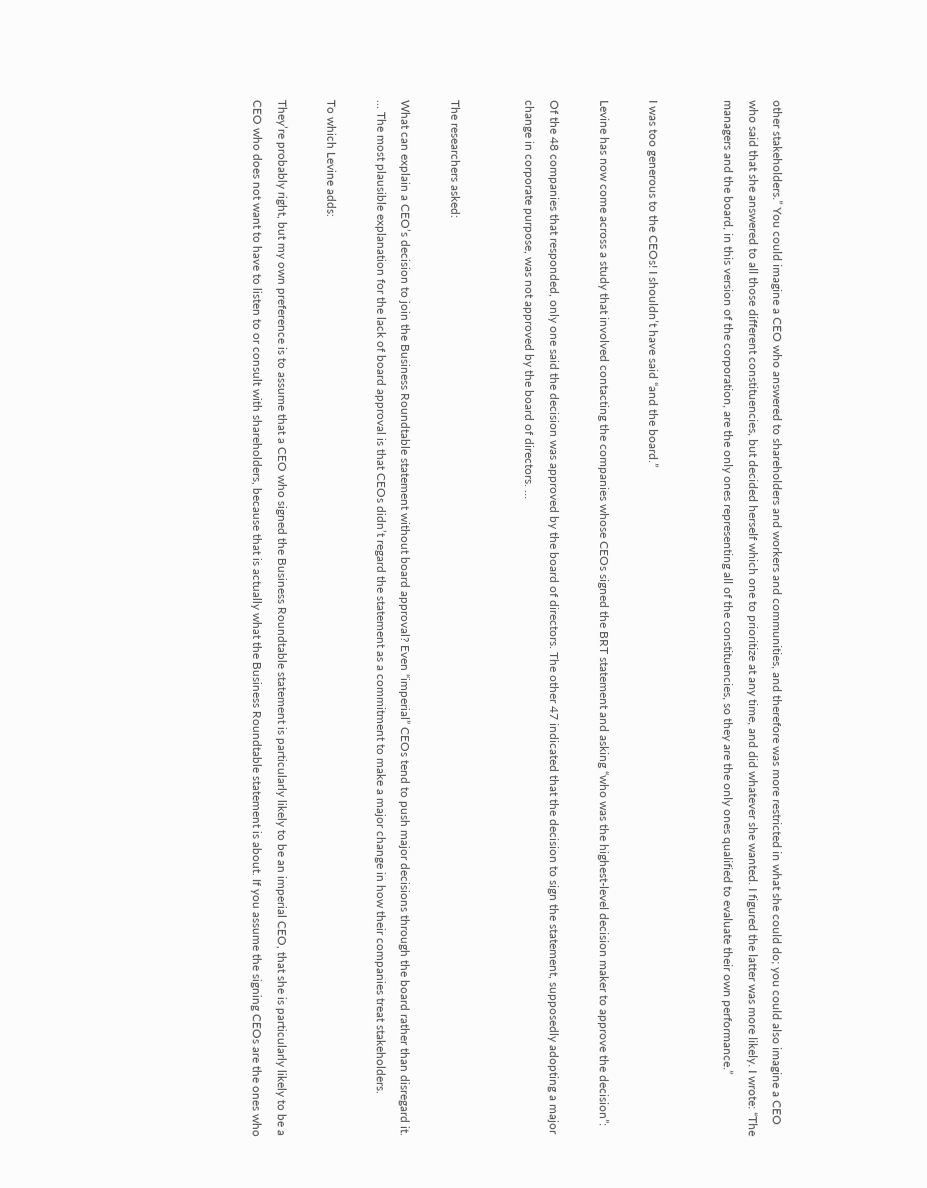other stakeholders.” You could imagine a CEO who answered to shareholders and workers and communities, and therefore was more restricted in what she could do; you could also imagine a CEO who said that she answered to all those different constituencies, but decided herself which one to prioritize at any time, and did whatever she wanted. I figured the latter was more likely. I wrote: “The managers and the board, in this version of the corporation, are the only ones representing all of the constituencies, so they are the only ones qualified to evaluate their own performance.”


I was too generous to the CEOs! I shouldn’t have said “and the board.”

Levine has now come across a study that involved contacting the companies whose CEOs signed the BRT statement and asking “who was the highest-level decision maker to approve the decision”:

Of the 48 companies that responded, only one said the decision was approved by the board of directors. The other 47 indicated that the decision to sign the statement, supposedly adopting a major change in corporate purpose, was not approved by the board of directors. …


The researchers asked:

What can explain a CEO’s decision to join the Business Roundtable statement without board approval? Even “imperial” CEOs tend to push major decisions through the board rather than disregard it. … The most plausible explanation for the lack of board approval is that CEOs didn’t regard the statement as a commitment to make a major change in how their companies treat stakeholders.

To which Levine adds:

They’re probably right, but my own preference is to assume that a CEO who signed the Business Roundtable statement is particularly likely to be an imperial CEO, that she is particularly likely to be a CEO who does not want to have to listen to or consult with shareholders, because that is actually what the Business Roundtable statement is about. If you assume the signing CEOs are the ones who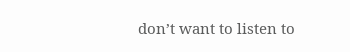don’t want to listen to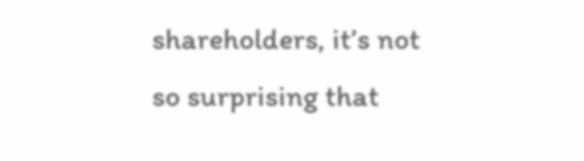shareholders, it’s not so surprising that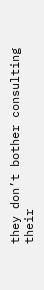they don’t bother consulting their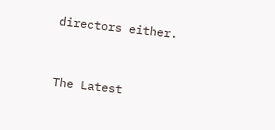directors either.


The Latest